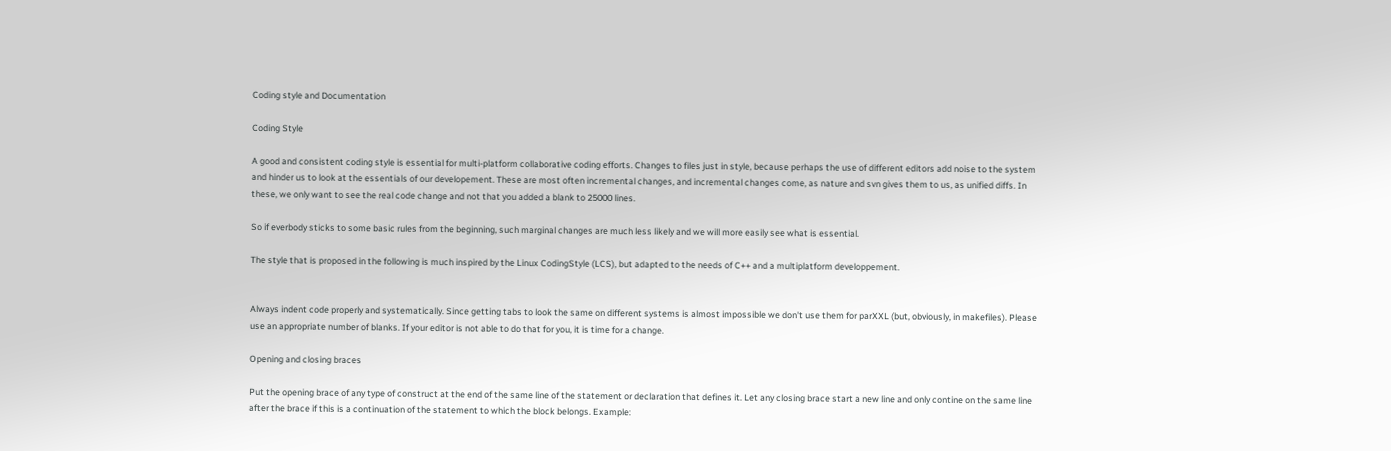Coding style and Documentation

Coding Style

A good and consistent coding style is essential for multi-platform collaborative coding efforts. Changes to files just in style, because perhaps the use of different editors add noise to the system and hinder us to look at the essentials of our developement. These are most often incremental changes, and incremental changes come, as nature and svn gives them to us, as unified diffs. In these, we only want to see the real code change and not that you added a blank to 25000 lines.

So if everbody sticks to some basic rules from the beginning, such marginal changes are much less likely and we will more easily see what is essential.

The style that is proposed in the following is much inspired by the Linux CodingStyle (LCS), but adapted to the needs of C++ and a multiplatform developpement.


Always indent code properly and systematically. Since getting tabs to look the same on different systems is almost impossible we don't use them for parXXL (but, obviously, in makefiles). Please use an appropriate number of blanks. If your editor is not able to do that for you, it is time for a change.

Opening and closing braces

Put the opening brace of any type of construct at the end of the same line of the statement or declaration that defines it. Let any closing brace start a new line and only contine on the same line after the brace if this is a continuation of the statement to which the block belongs. Example: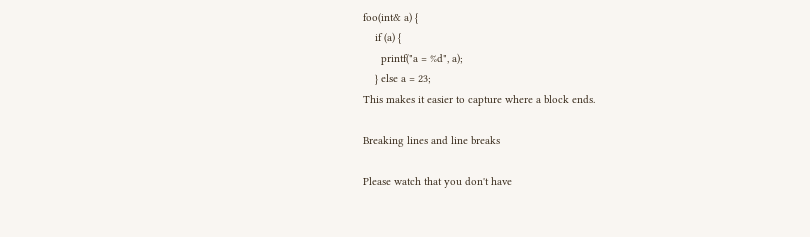foo(int& a) {
    if (a) {
      printf("a = %d", a);
    } else a = 23;
This makes it easier to capture where a block ends.

Breaking lines and line breaks

Please watch that you don't have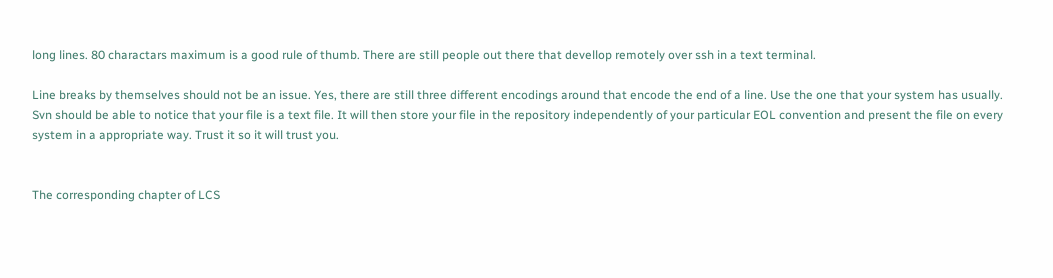long lines. 80 charactars maximum is a good rule of thumb. There are still people out there that devellop remotely over ssh in a text terminal.

Line breaks by themselves should not be an issue. Yes, there are still three different encodings around that encode the end of a line. Use the one that your system has usually. Svn should be able to notice that your file is a text file. It will then store your file in the repository independently of your particular EOL convention and present the file on every system in a appropriate way. Trust it so it will trust you.


The corresponding chapter of LCS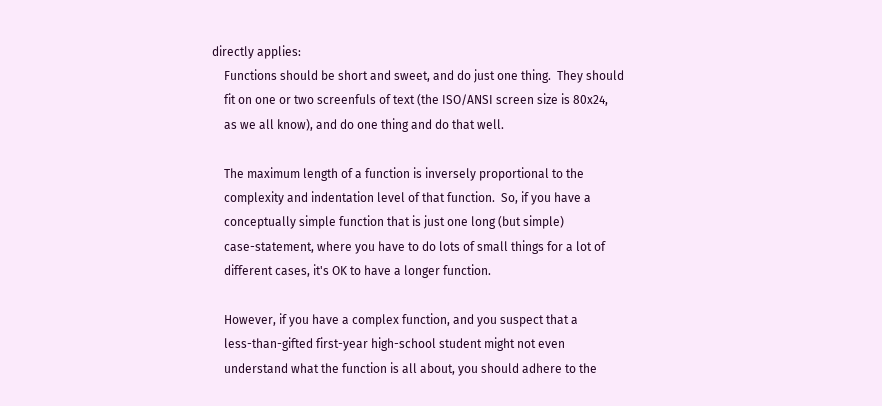directly applies:
    Functions should be short and sweet, and do just one thing.  They should
    fit on one or two screenfuls of text (the ISO/ANSI screen size is 80x24,
    as we all know), and do one thing and do that well.

    The maximum length of a function is inversely proportional to the
    complexity and indentation level of that function.  So, if you have a
    conceptually simple function that is just one long (but simple)
    case-statement, where you have to do lots of small things for a lot of
    different cases, it's OK to have a longer function.

    However, if you have a complex function, and you suspect that a
    less-than-gifted first-year high-school student might not even
    understand what the function is all about, you should adhere to the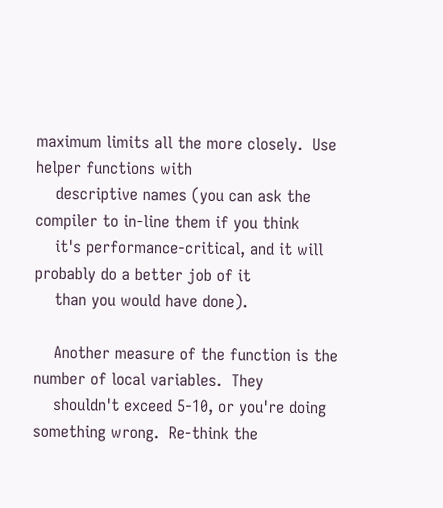maximum limits all the more closely.  Use helper functions with
    descriptive names (you can ask the compiler to in-line them if you think
    it's performance-critical, and it will probably do a better job of it
    than you would have done).

    Another measure of the function is the number of local variables.  They
    shouldn't exceed 5-10, or you're doing something wrong.  Re-think the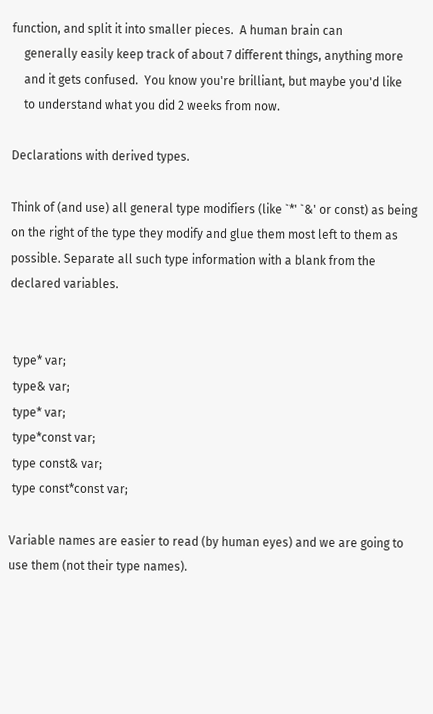function, and split it into smaller pieces.  A human brain can
    generally easily keep track of about 7 different things, anything more
    and it gets confused.  You know you're brilliant, but maybe you'd like
    to understand what you did 2 weeks from now.

Declarations with derived types.

Think of (and use) all general type modifiers (like `*' `&' or const) as being on the right of the type they modify and glue them most left to them as possible. Separate all such type information with a blank from the declared variables.


 type* var;
 type& var;
 type* var;
 type*const var;
 type const& var;
 type const*const var;

Variable names are easier to read (by human eyes) and we are going to use them (not their type names).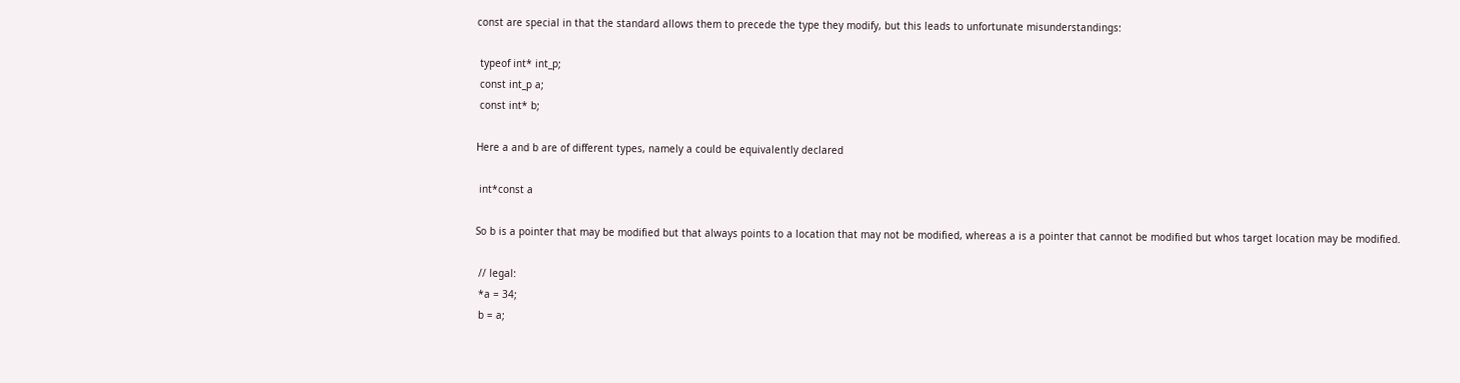const are special in that the standard allows them to precede the type they modify, but this leads to unfortunate misunderstandings:

 typeof int* int_p;
 const int_p a;
 const int* b;

Here a and b are of different types, namely a could be equivalently declared

 int*const a

So b is a pointer that may be modified but that always points to a location that may not be modified, whereas a is a pointer that cannot be modified but whos target location may be modified.

 // legal:
 *a = 34;
 b = a;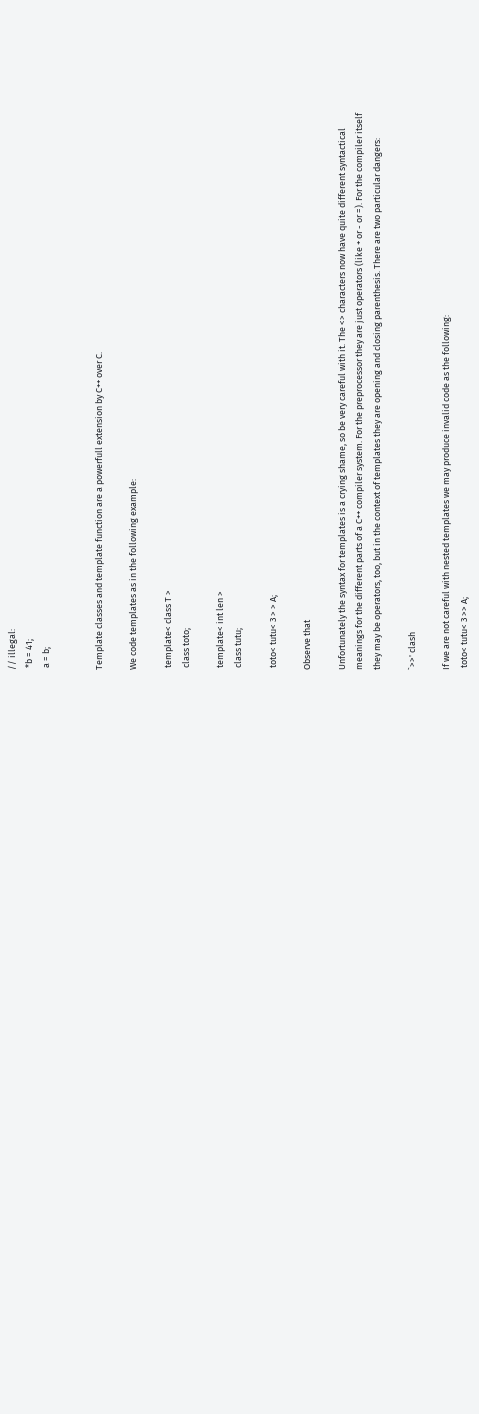// illegal:
 *b = 41;
 a = b;


Template classes and template function are a powerfull extension by C++ over C.

We code templates as in the following example:

 template< class T >
 class toto;

 template< int len >
 class tutu;

 toto< tutu< 3 > > A;

Observe that

Unfortunately the syntax for templates is a crying shame, so be very careful with it. The <> characters now have quite different syntactical meanings for the different parts of a C++ compiler system. For the preprocessor they are just operators (like + or - or =). For the compiler itself they may be operators, too, but in the context of templates they are opening and closing parenthesis. There are two particular dangers:

`>>' clash

If we are not careful with nested templates we may produce invalid code as the following:
 toto< tutu< 3 >> A;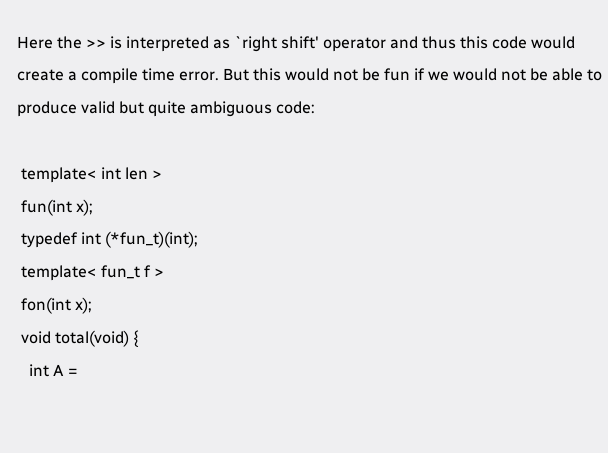Here the >> is interpreted as `right shift' operator and thus this code would create a compile time error. But this would not be fun if we would not be able to produce valid but quite ambiguous code:

 template< int len >
 fun(int x);
 typedef int (*fun_t)(int);
 template< fun_t f >
 fon(int x);
 void total(void) {
   int A =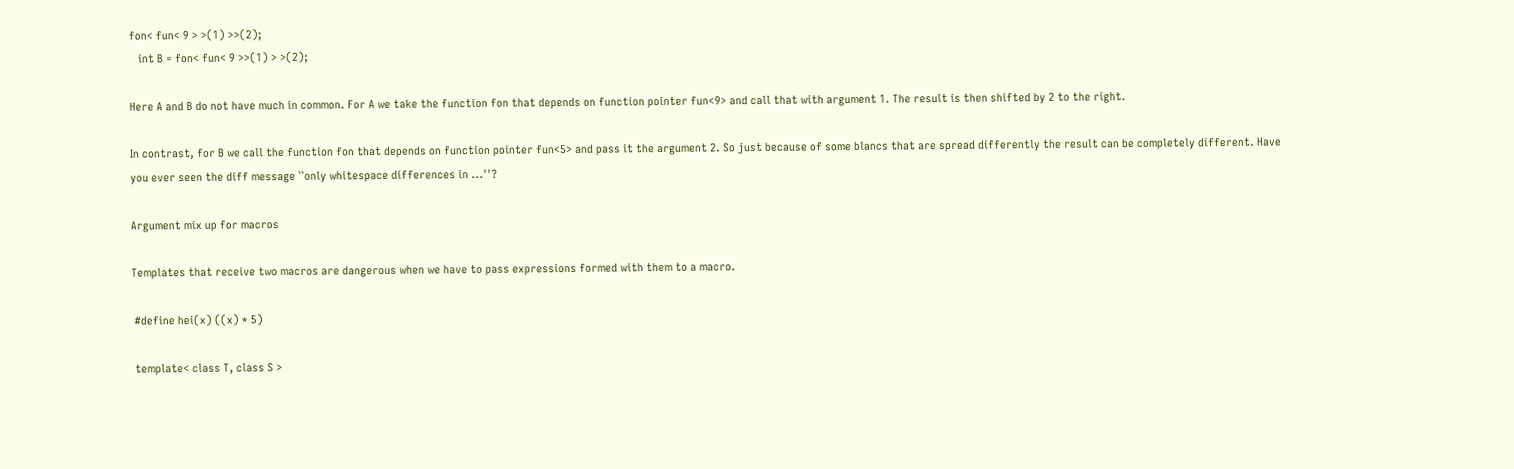fon< fun< 9 > >(1) >>(2);
   int B = fon< fun< 9 >>(1) > >(2);

Here A and B do not have much in common. For A we take the function fon that depends on function pointer fun<9> and call that with argument 1. The result is then shifted by 2 to the right.

In contrast, for B we call the function fon that depends on function pointer fun<5> and pass it the argument 2. So just because of some blancs that are spread differently the result can be completely different. Have you ever seen the diff message ``only whitespace differences in ...''?

Argument mix up for macros

Templates that receive two macros are dangerous when we have to pass expressions formed with them to a macro.

 #define hei(x) ((x) * 5)

 template< class T, class S >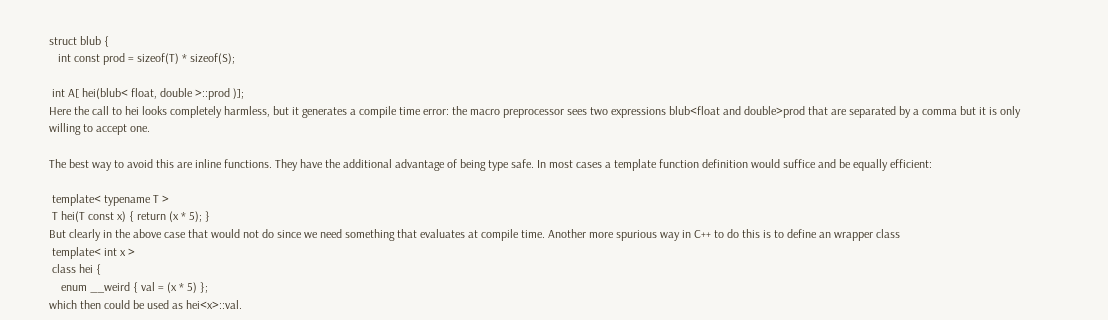struct blub {
   int const prod = sizeof(T) * sizeof(S);

 int A[ hei(blub< float, double >::prod )];
Here the call to hei looks completely harmless, but it generates a compile time error: the macro preprocessor sees two expressions blub<float and double>prod that are separated by a comma but it is only willing to accept one.

The best way to avoid this are inline functions. They have the additional advantage of being type safe. In most cases a template function definition would suffice and be equally efficient:

 template< typename T >
 T hei(T const x) { return (x * 5); }
But clearly in the above case that would not do since we need something that evaluates at compile time. Another more spurious way in C++ to do this is to define an wrapper class
 template< int x >
 class hei {
    enum __weird { val = (x * 5) };
which then could be used as hei<x>::val.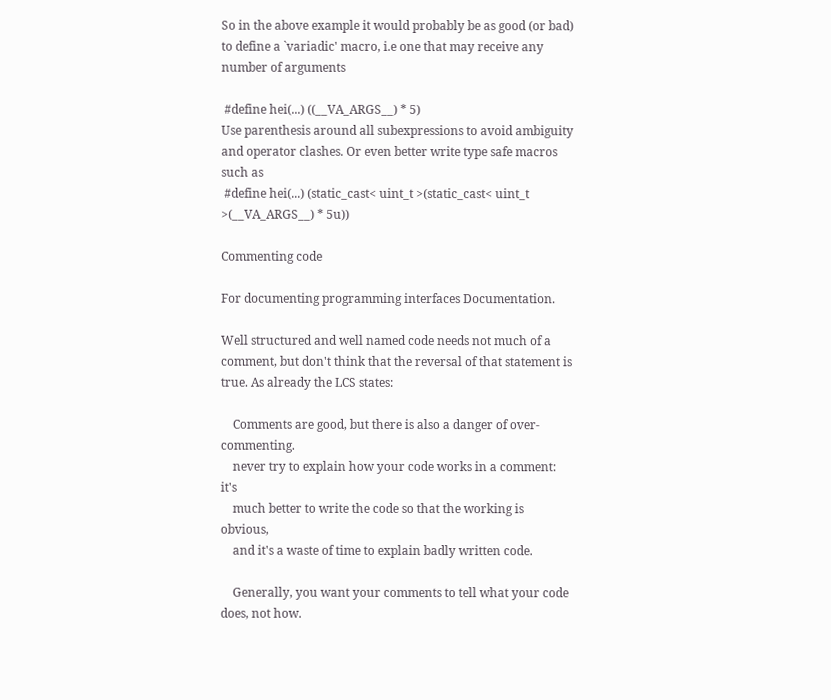So in the above example it would probably be as good (or bad) to define a `variadic' macro, i.e one that may receive any number of arguments

 #define hei(...) ((__VA_ARGS__) * 5)
Use parenthesis around all subexpressions to avoid ambiguity and operator clashes. Or even better write type safe macros such as
 #define hei(...) (static_cast< uint_t >(static_cast< uint_t >(__VA_ARGS__) * 5u))

Commenting code

For documenting programming interfaces Documentation.

Well structured and well named code needs not much of a comment, but don't think that the reversal of that statement is true. As already the LCS states:

    Comments are good, but there is also a danger of over-commenting.
    never try to explain how your code works in a comment: it's
    much better to write the code so that the working is obvious,
    and it's a waste of time to explain badly written code.

    Generally, you want your comments to tell what your code does, not how.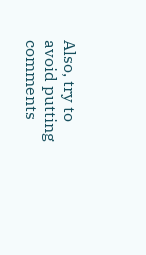Also, try to avoid putting comments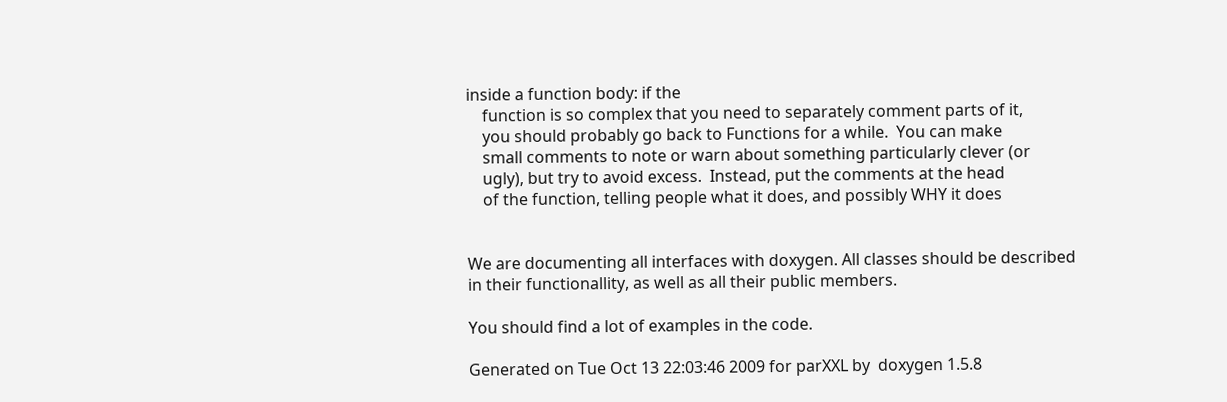inside a function body: if the
    function is so complex that you need to separately comment parts of it,
    you should probably go back to Functions for a while.  You can make
    small comments to note or warn about something particularly clever (or
    ugly), but try to avoid excess.  Instead, put the comments at the head
    of the function, telling people what it does, and possibly WHY it does


We are documenting all interfaces with doxygen. All classes should be described in their functionallity, as well as all their public members.

You should find a lot of examples in the code.

Generated on Tue Oct 13 22:03:46 2009 for parXXL by  doxygen 1.5.8